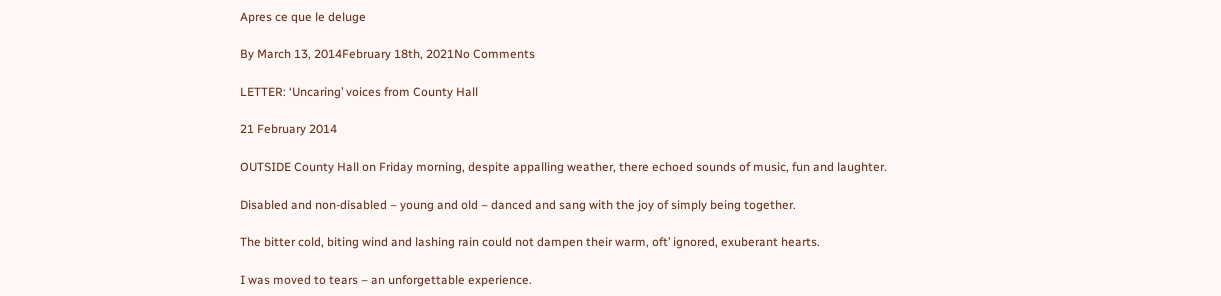Apres ce que le deluge

By March 13, 2014February 18th, 2021No Comments

LETTER: ‘Uncaring’ voices from County Hall

21 February 2014

OUTSIDE County Hall on Friday morning, despite appalling weather, there echoed sounds of music, fun and laughter.

Disabled and non-disabled – young and old – danced and sang with the joy of simply being together.

The bitter cold, biting wind and lashing rain could not dampen their warm, oft’ ignored, exuberant hearts.

I was moved to tears – an unforgettable experience.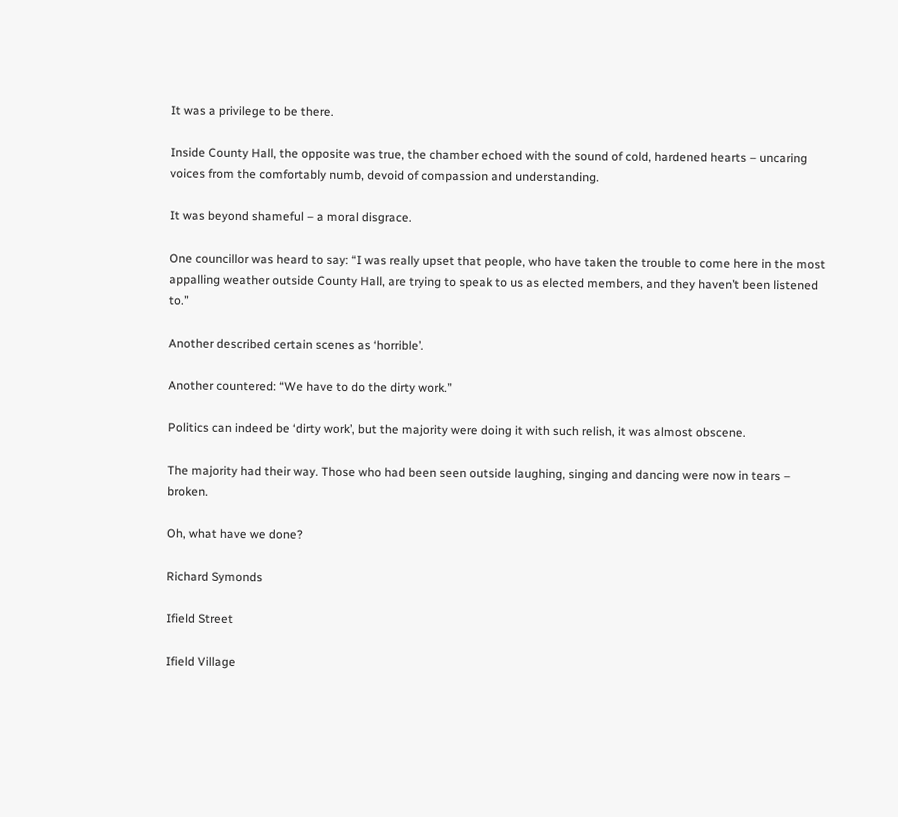It was a privilege to be there.

Inside County Hall, the opposite was true, the chamber echoed with the sound of cold, hardened hearts – uncaring voices from the comfortably numb, devoid of compassion and understanding.

It was beyond shameful – a moral disgrace.

One councillor was heard to say: “I was really upset that people, who have taken the trouble to come here in the most appalling weather outside County Hall, are trying to speak to us as elected members, and they haven’t been listened to.”

Another described certain scenes as ‘horrible’.

Another countered: “We have to do the dirty work.”

Politics can indeed be ‘dirty work’, but the majority were doing it with such relish, it was almost obscene.

The majority had their way. Those who had been seen outside laughing, singing and dancing were now in tears – broken.

Oh, what have we done?

Richard Symonds

Ifield Street

Ifield Village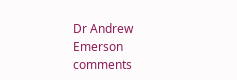Dr Andrew Emerson comments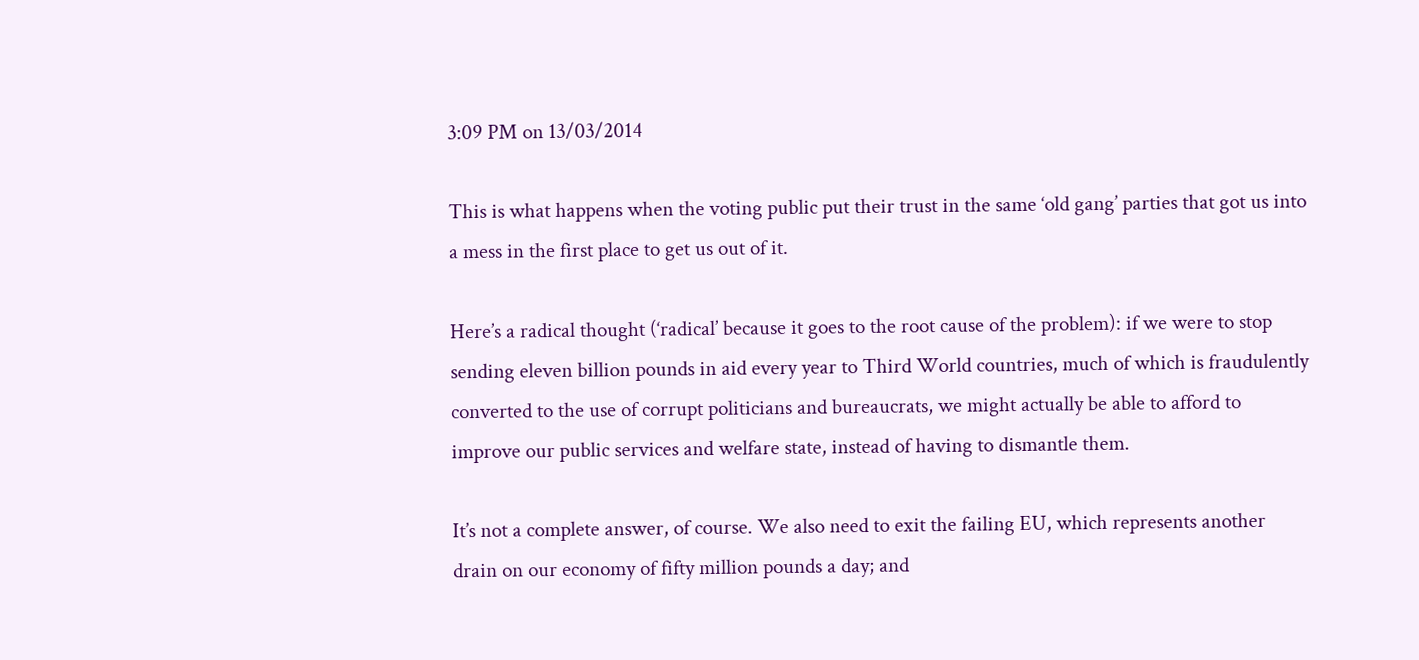3:09 PM on 13/03/2014

This is what happens when the voting public put their trust in the same ‘old gang’ parties that got us into a mess in the first place to get us out of it.

Here’s a radical thought (‘radical’ because it goes to the root cause of the problem): if we were to stop sending eleven billion pounds in aid every year to Third World countries, much of which is fraudulently converted to the use of corrupt politicians and bureaucrats, we might actually be able to afford to improve our public services and welfare state, instead of having to dismantle them.

It’s not a complete answer, of course. We also need to exit the failing EU, which represents another drain on our economy of fifty million pounds a day; and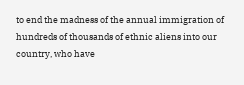to end the madness of the annual immigration of hundreds of thousands of ethnic aliens into our country, who have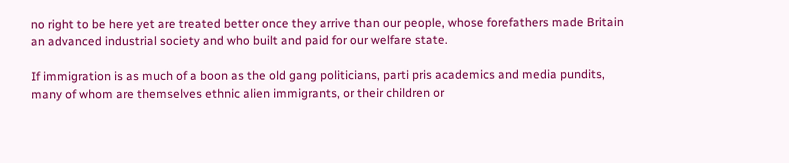no right to be here yet are treated better once they arrive than our people, whose forefathers made Britain an advanced industrial society and who built and paid for our welfare state.

If immigration is as much of a boon as the old gang politicians, parti pris academics and media pundits, many of whom are themselves ethnic alien immigrants, or their children or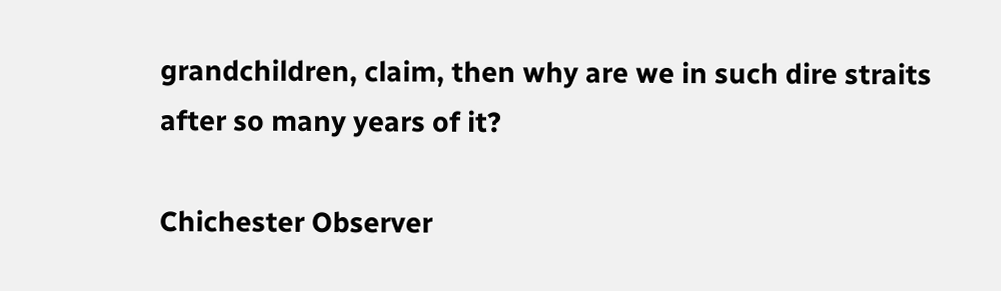grandchildren, claim, then why are we in such dire straits after so many years of it?

Chichester Observer